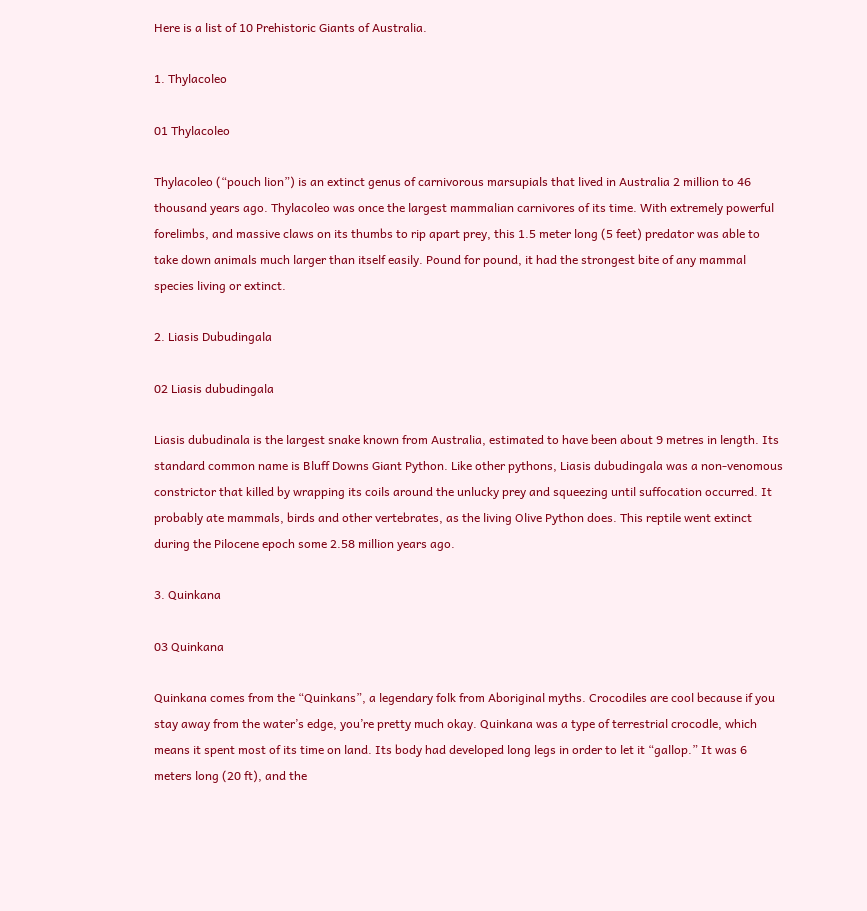Here is a list of 10 Prehistoric Giants of Australia.

1. Thylacoleo

01 Thylacoleo

Thylacoleo (“pouch lion”) is an extinct genus of carnivorous marsupials that lived in Australia 2 million to 46 thousand years ago. Thylacoleo was once the largest mammalian carnivores of its time. With extremely powerful forelimbs, and massive claws on its thumbs to rip apart prey, this 1.5 meter long (5 feet) predator was able to take down animals much larger than itself easily. Pound for pound, it had the strongest bite of any mammal species living or extinct.

2. Liasis Dubudingala

02 Liasis dubudingala

Liasis dubudinala is the largest snake known from Australia, estimated to have been about 9 metres in length. Its standard common name is Bluff Downs Giant Python. Like other pythons, Liasis dubudingala was a non-venomous constrictor that killed by wrapping its coils around the unlucky prey and squeezing until suffocation occurred. It probably ate mammals, birds and other vertebrates, as the living Olive Python does. This reptile went extinct during the Pilocene epoch some 2.58 million years ago.

3. Quinkana

03 Quinkana

Quinkana comes from the “Quinkans”, a legendary folk from Aboriginal myths. Crocodiles are cool because if you stay away from the water’s edge, you’re pretty much okay. Quinkana was a type of terrestrial crocodle, which means it spent most of its time on land. Its body had developed long legs in order to let it “gallop.” It was 6 meters long (20 ft), and the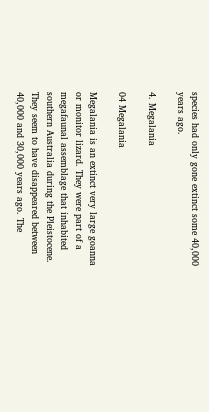species had only gone extinct some 40,000 years ago.

4. Megalania

04 Megalania

Megalania is an extinct very large goanna or monitor lizard. They were part of a megafaunal assemblage that inhabited southern Australia during the Pleistocene. They seem to have disappeared between 40,000 and 30,000 years ago. The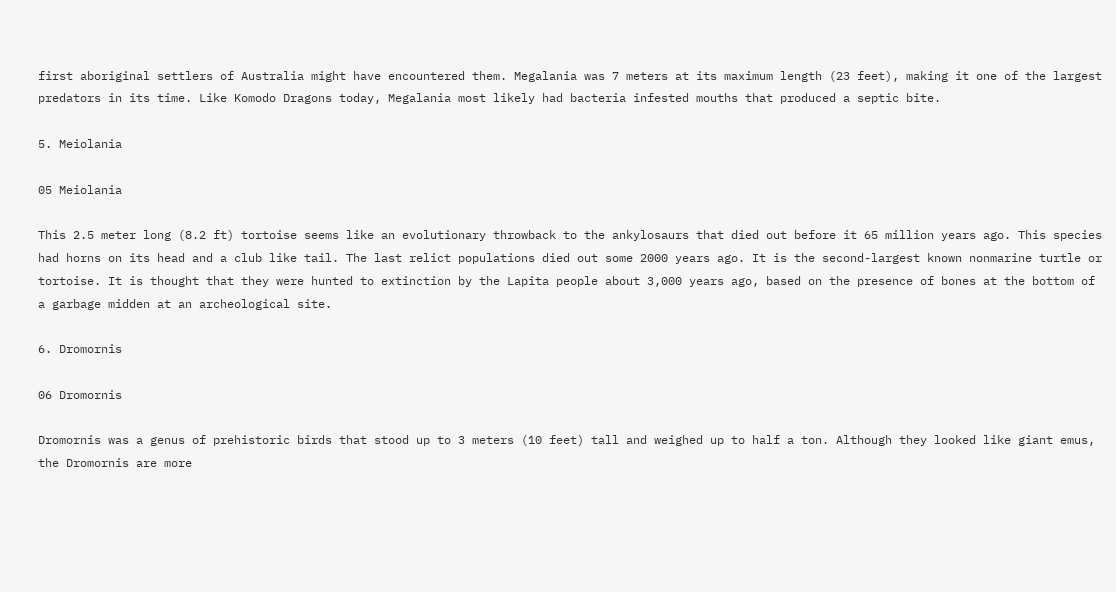first aboriginal settlers of Australia might have encountered them. Megalania was 7 meters at its maximum length (23 feet), making it one of the largest predators in its time. Like Komodo Dragons today, Megalania most likely had bacteria infested mouths that produced a septic bite.

5. Meiolania

05 Meiolania

This 2.5 meter long (8.2 ft) tortoise seems like an evolutionary throwback to the ankylosaurs that died out before it 65 million years ago. This species had horns on its head and a club like tail. The last relict populations died out some 2000 years ago. It is the second-largest known nonmarine turtle or tortoise. It is thought that they were hunted to extinction by the Lapita people about 3,000 years ago, based on the presence of bones at the bottom of a garbage midden at an archeological site.

6. Dromornis

06 Dromornis

Dromornis was a genus of prehistoric birds that stood up to 3 meters (10 feet) tall and weighed up to half a ton. Although they looked like giant emus, the Dromornis are more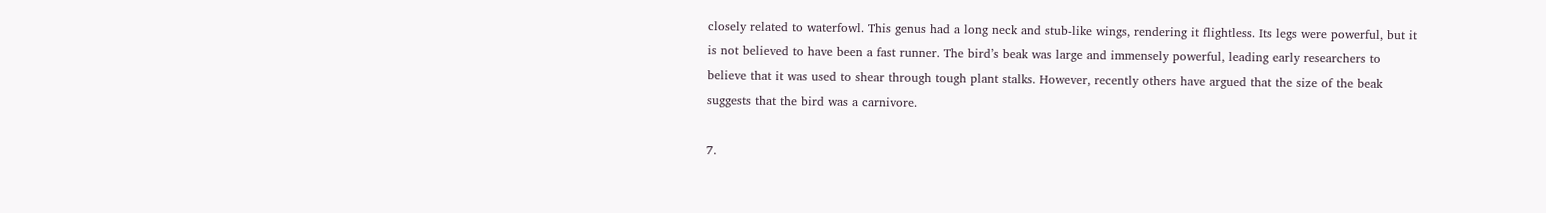closely related to waterfowl. This genus had a long neck and stub-like wings, rendering it flightless. Its legs were powerful, but it is not believed to have been a fast runner. The bird’s beak was large and immensely powerful, leading early researchers to believe that it was used to shear through tough plant stalks. However, recently others have argued that the size of the beak suggests that the bird was a carnivore.

7.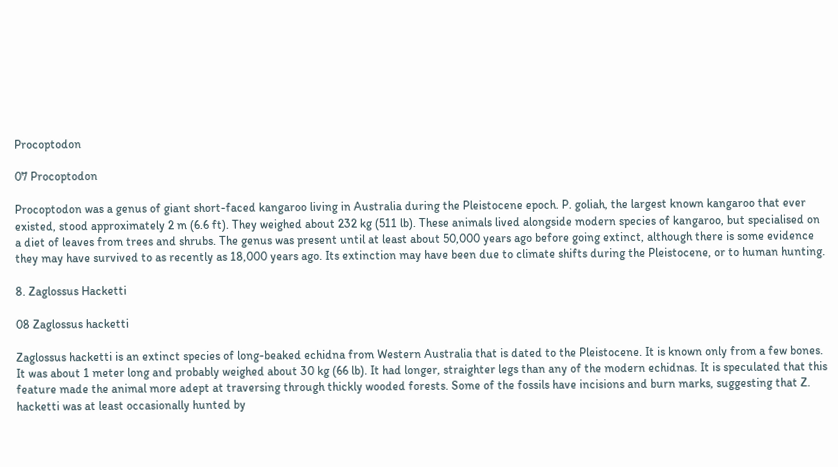Procoptodon

07 Procoptodon

Procoptodon was a genus of giant short-faced kangaroo living in Australia during the Pleistocene epoch. P. goliah, the largest known kangaroo that ever existed, stood approximately 2 m (6.6 ft). They weighed about 232 kg (511 lb). These animals lived alongside modern species of kangaroo, but specialised on a diet of leaves from trees and shrubs. The genus was present until at least about 50,000 years ago before going extinct, although there is some evidence they may have survived to as recently as 18,000 years ago. Its extinction may have been due to climate shifts during the Pleistocene, or to human hunting.

8. Zaglossus Hacketti

08 Zaglossus hacketti

Zaglossus hacketti is an extinct species of long-beaked echidna from Western Australia that is dated to the Pleistocene. It is known only from a few bones. It was about 1 meter long and probably weighed about 30 kg (66 lb). It had longer, straighter legs than any of the modern echidnas. It is speculated that this feature made the animal more adept at traversing through thickly wooded forests. Some of the fossils have incisions and burn marks, suggesting that Z. hacketti was at least occasionally hunted by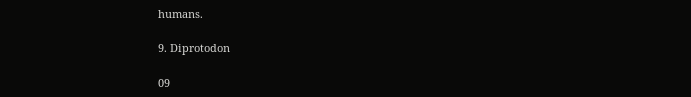humans.

9. Diprotodon

09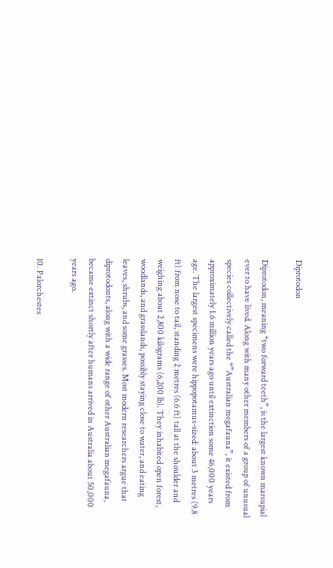Diprotodon

Diprotodon, meaning “two forward teeth”, is the largest known marsupial ever to have lived. Along with many other members of a group of unusual species collectively called the “”Australian megafauna”, it existed from approximately 1.6 million years ago until extinction some 46,000 years age. The largest specimens were hippopotamus-sized: about 3 metres (9.8 ft) from nose to tail, standing 2 metres (6.6 ft) tall at the shoulder and weighing about 2,800 kilograms (6,200 lb). They inhabited open forest, woodlands, and grasslands, possibly staying close to water, and eating leaves, shrubs, and some grasses. Most modern researchers argue that diprotodonts, along with a wide range of other Australian megafauna, became extinct shortly after humans arrived in Australia about 50,000 years ago.

10. Palorchestes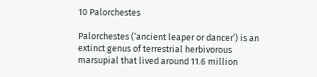10 Palorchestes

Palorchestes (‘ancient leaper or dancer’) is an extinct genus of terrestrial herbivorous marsupial that lived around 11.6 million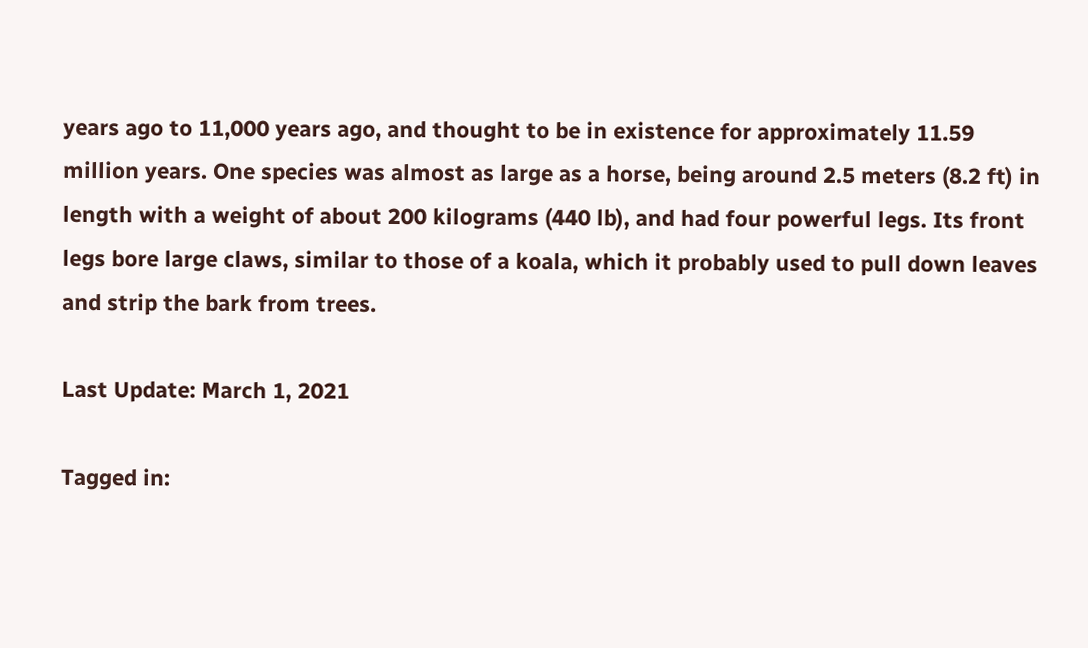years ago to 11,000 years ago, and thought to be in existence for approximately 11.59 million years. One species was almost as large as a horse, being around 2.5 meters (8.2 ft) in length with a weight of about 200 kilograms (440 lb), and had four powerful legs. Its front legs bore large claws, similar to those of a koala, which it probably used to pull down leaves and strip the bark from trees.

Last Update: March 1, 2021

Tagged in: